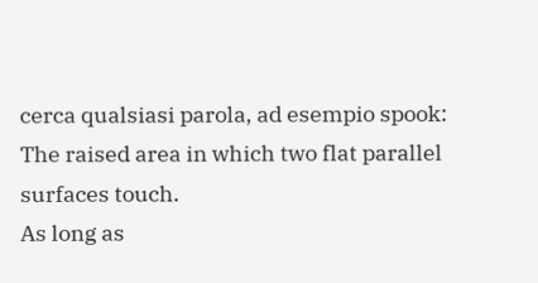cerca qualsiasi parola, ad esempio spook:
The raised area in which two flat parallel surfaces touch.
As long as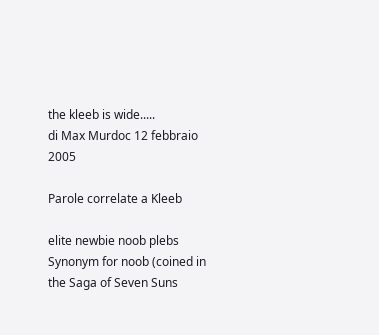the kleeb is wide.....
di Max Murdoc 12 febbraio 2005

Parole correlate a Kleeb

elite newbie noob plebs
Synonym for noob (coined in the Saga of Seven Suns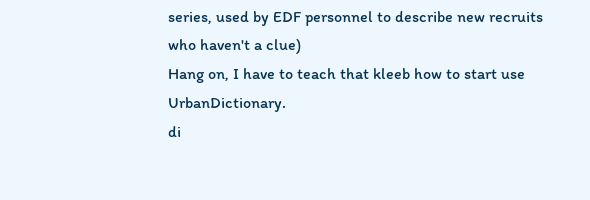series, used by EDF personnel to describe new recruits who haven't a clue)
Hang on, I have to teach that kleeb how to start use UrbanDictionary.
di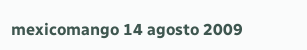mexicomango 14 agosto 2009